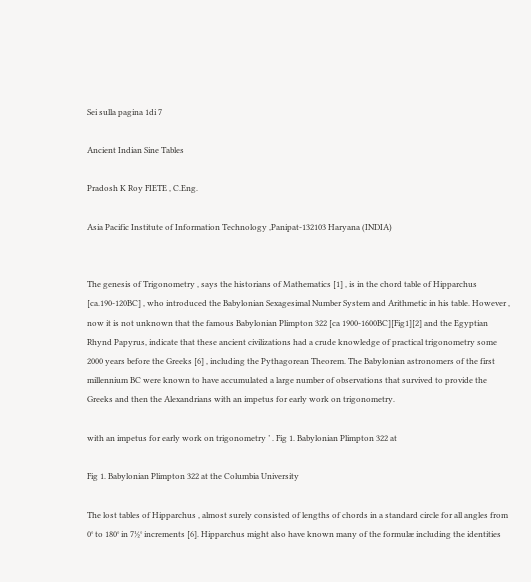Sei sulla pagina 1di 7

Ancient Indian Sine Tables

Pradosh K Roy FIETE , C.Eng.

Asia Pacific Institute of Information Technology ,Panipat-132103 Haryana (INDIA)


The genesis of Trigonometry , says the historians of Mathematics [1] , is in the chord table of Hipparchus [ca.190-120BC] , who introduced the Babylonian Sexagesimal Number System and Arithmetic in his table. However , now it is not unknown that the famous Babylonian Plimpton 322 [ca 1900-1600BC][Fig1][2] and the Egyptian Rhynd Papyrus, indicate that these ancient civilizations had a crude knowledge of practical trigonometry some 2000 years before the Greeks [6] , including the Pythagorean Theorem. The Babylonian astronomers of the first millennium BC were known to have accumulated a large number of observations that survived to provide the Greeks and then the Alexandrians with an impetus for early work on trigonometry.

with an impetus for early work on trigonometry ’ . Fig 1. Babylonian Plimpton 322 at

Fig 1. Babylonian Plimpton 322 at the Columbia University

The lost tables of Hipparchus , almost surely consisted of lengths of chords in a standard circle for all angles from 0° to 180° in 7½° increments [6]. Hipparchus might also have known many of the formulæ including the identities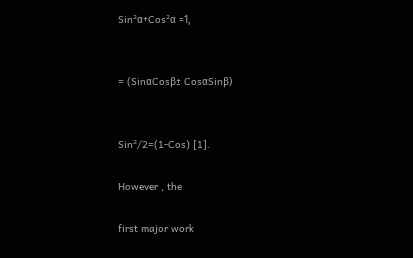Sin²α+Cos²α =1,


= (SinαCosβ± CosαSinβ)


Sin²/2=(1-Cos) [1].

However , the

first major work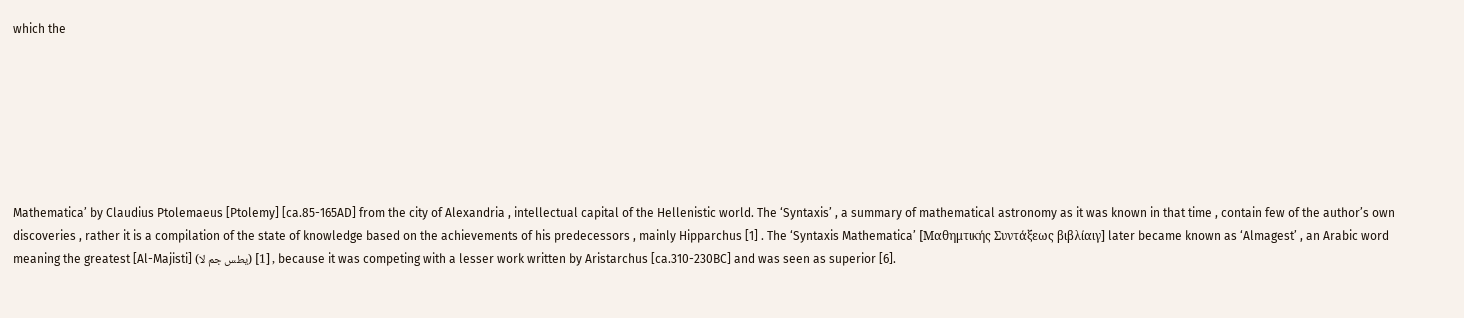which the







Mathematica’ by Claudius Ptolemaeus [Ptolemy] [ca.85-165AD] from the city of Alexandria , intellectual capital of the Hellenistic world. The ‘Syntaxis’ , a summary of mathematical astronomy as it was known in that time , contain few of the author’s own discoveries , rather it is a compilation of the state of knowledge based on the achievements of his predecessors , mainly Hipparchus [1] . The ‘Syntaxis Mathematica’ [Μαθημτικής Συντάξεως βιβλίαιγ] later became known as ‘Almagest’ , an Arabic word meaning the greatest [Al-Majisti] (يطس جم لا) [1] , because it was competing with a lesser work written by Aristarchus [ca.310-230BC] and was seen as superior [6].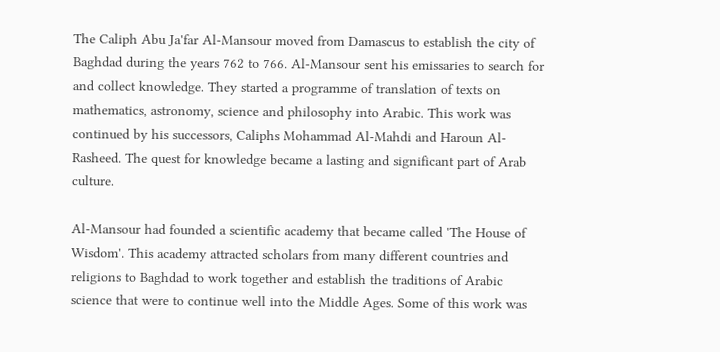The Caliph Abu Ja'far Al-Mansour moved from Damascus to establish the city of Baghdad during the years 762 to 766. Al-Mansour sent his emissaries to search for and collect knowledge. They started a programme of translation of texts on mathematics, astronomy, science and philosophy into Arabic. This work was continued by his successors, Caliphs Mohammad Al-Mahdi and Haroun Al-Rasheed. The quest for knowledge became a lasting and significant part of Arab culture.

Al-Mansour had founded a scientific academy that became called 'The House of Wisdom'. This academy attracted scholars from many different countries and religions to Baghdad to work together and establish the traditions of Arabic science that were to continue well into the Middle Ages. Some of this work was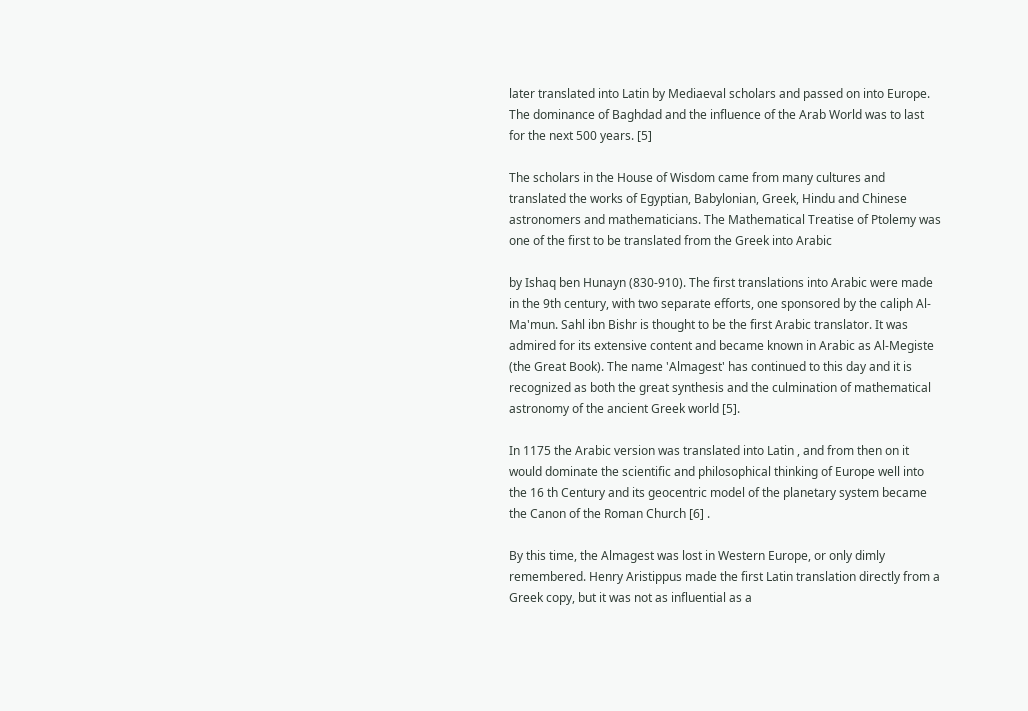later translated into Latin by Mediaeval scholars and passed on into Europe. The dominance of Baghdad and the influence of the Arab World was to last for the next 500 years. [5]

The scholars in the House of Wisdom came from many cultures and translated the works of Egyptian, Babylonian, Greek, Hindu and Chinese astronomers and mathematicians. The Mathematical Treatise of Ptolemy was one of the first to be translated from the Greek into Arabic

by Ishaq ben Hunayn (830-910). The first translations into Arabic were made in the 9th century, with two separate efforts, one sponsored by the caliph Al-Ma'mun. Sahl ibn Bishr is thought to be the first Arabic translator. It was admired for its extensive content and became known in Arabic as Al-Megiste (the Great Book). The name 'Almagest' has continued to this day and it is recognized as both the great synthesis and the culmination of mathematical astronomy of the ancient Greek world [5].

In 1175 the Arabic version was translated into Latin , and from then on it would dominate the scientific and philosophical thinking of Europe well into the 16 th Century and its geocentric model of the planetary system became the Canon of the Roman Church [6] .

By this time, the Almagest was lost in Western Europe, or only dimly remembered. Henry Aristippus made the first Latin translation directly from a Greek copy, but it was not as influential as a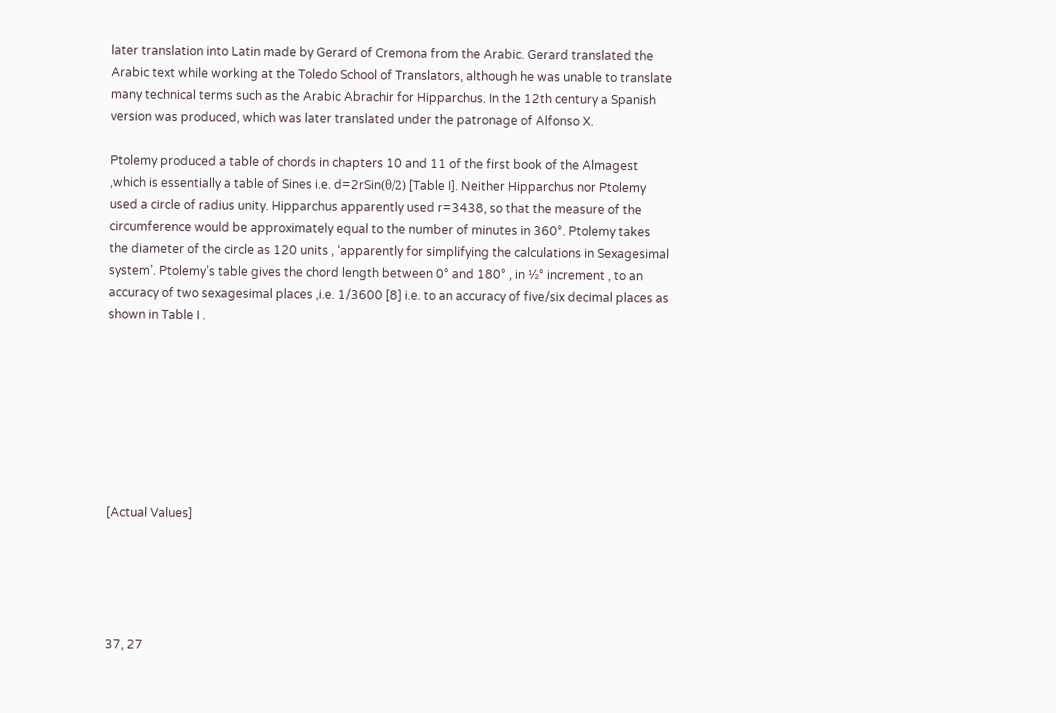later translation into Latin made by Gerard of Cremona from the Arabic. Gerard translated the Arabic text while working at the Toledo School of Translators, although he was unable to translate many technical terms such as the Arabic Abrachir for Hipparchus. In the 12th century a Spanish version was produced, which was later translated under the patronage of Alfonso X.

Ptolemy produced a table of chords in chapters 10 and 11 of the first book of the Almagest ,which is essentially a table of Sines i.e. d=2rSin(θ/2) [Table I]. Neither Hipparchus nor Ptolemy used a circle of radius unity. Hipparchus apparently used r=3438, so that the measure of the circumference would be approximately equal to the number of minutes in 360°. Ptolemy takes the diameter of the circle as 120 units , ‘apparently for simplifying the calculations in Sexagesimal system’. Ptolemy’s table gives the chord length between 0° and 180° , in ½° increment , to an accuracy of two sexagesimal places ,i.e. 1/3600 [8] i.e. to an accuracy of five/six decimal places as shown in Table I .








[Actual Values]





37, 27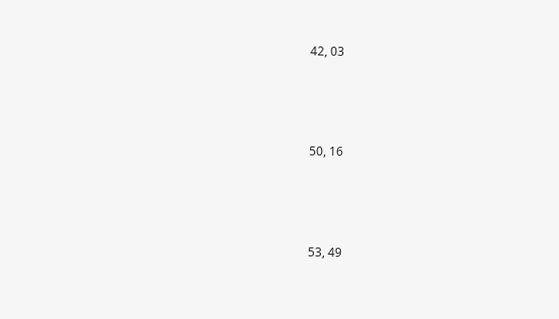42, 03





50, 16





53, 49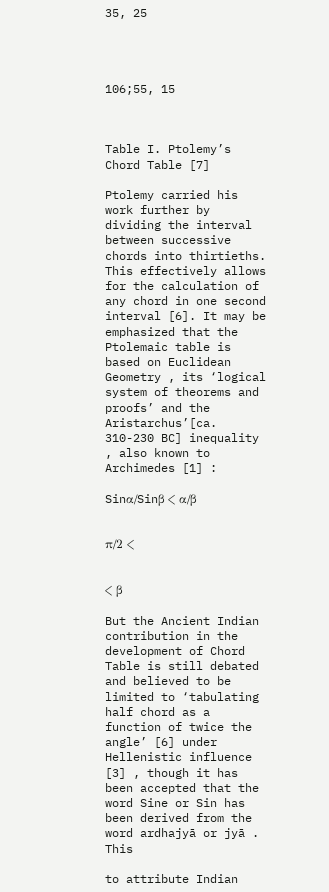35, 25




106;55, 15



Table I. Ptolemy’s Chord Table [7]

Ptolemy carried his work further by dividing the interval between successive chords into thirtieths. This effectively allows for the calculation of any chord in one second interval [6]. It may be emphasized that the Ptolemaic table is based on Euclidean Geometry , its ‘logical system of theorems and proofs’ and the Aristarchus’[ca. 310-230 BC] inequality , also known to Archimedes [1] :

Sinα/Sinβ < α/β


π/2 <


< β

But the Ancient Indian contribution in the development of Chord Table is still debated and believed to be limited to ‘tabulating half chord as a function of twice the angle’ [6] under Hellenistic influence [3] , though it has been accepted that the word Sine or Sin has been derived from the word ardhajyā or jyā . This

to attribute Indian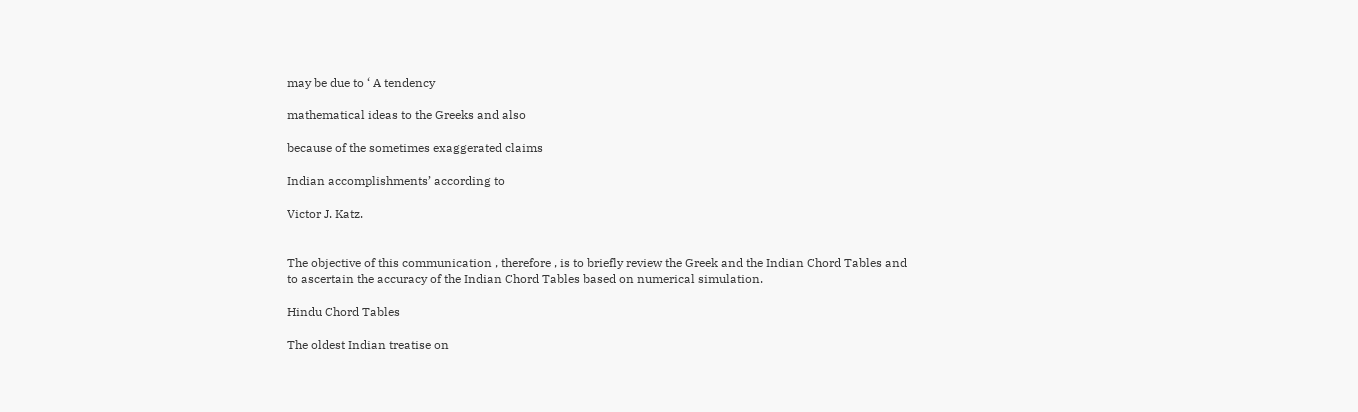may be due to ‘ A tendency

mathematical ideas to the Greeks and also

because of the sometimes exaggerated claims

Indian accomplishments’ according to

Victor J. Katz.


The objective of this communication , therefore , is to briefly review the Greek and the Indian Chord Tables and to ascertain the accuracy of the Indian Chord Tables based on numerical simulation.

Hindu Chord Tables

The oldest Indian treatise on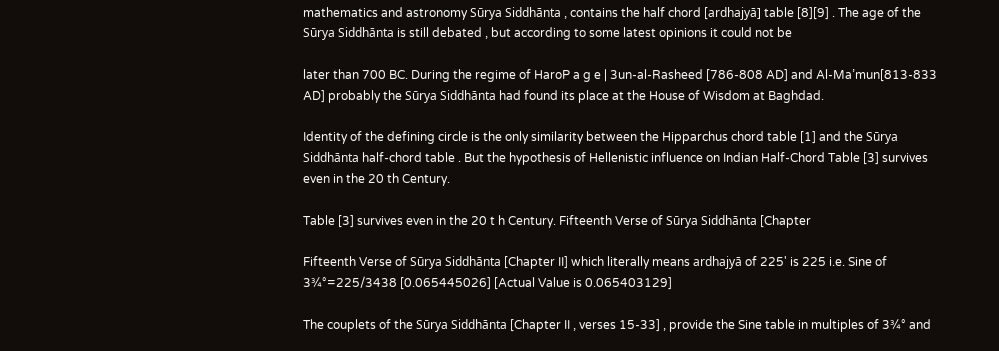mathematics and astronomy Sūrya Siddhānta , contains the half chord [ardhajyā] table [8][9] . The age of the Sūrya Siddhānta is still debated , but according to some latest opinions it could not be

later than 700 BC. During the regime of HaroP a g e | 3un-al-Rasheed [786-808 AD] and Al-Ma’mun[813-833 AD] probably the Sūrya Siddhānta had found its place at the House of Wisdom at Baghdad.

Identity of the defining circle is the only similarity between the Hipparchus chord table [1] and the Sūrya Siddhānta half-chord table . But the hypothesis of Hellenistic influence on Indian Half-Chord Table [3] survives even in the 20 th Century.

Table [3] survives even in the 20 t h Century. Fifteenth Verse of Sūrya Siddhānta [Chapter

Fifteenth Verse of Sūrya Siddhānta [Chapter II] which literally means ardhajyā of 225' is 225 i.e. Sine of 3¾°=225/3438 [0.065445026] [Actual Value is 0.065403129]

The couplets of the Sūrya Siddhānta [Chapter II , verses 15-33] , provide the Sine table in multiples of 3¾° and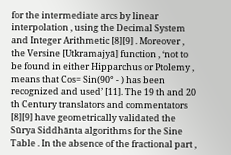for the intermediate arcs by linear interpolation , using the Decimal System and Integer Arithmetic [8][9] . Moreover , the Versine [Utkramajyā] function , ‘not to be found in either Hipparchus or Ptolemy , means that Cos= Sin(90° - ) has been recognized and used’ [11]. The 19 th and 20 th Century translators and commentators [8][9] have geometrically validated the Sūrya Siddhānta algorithms for the Sine Table . In the absence of the fractional part ,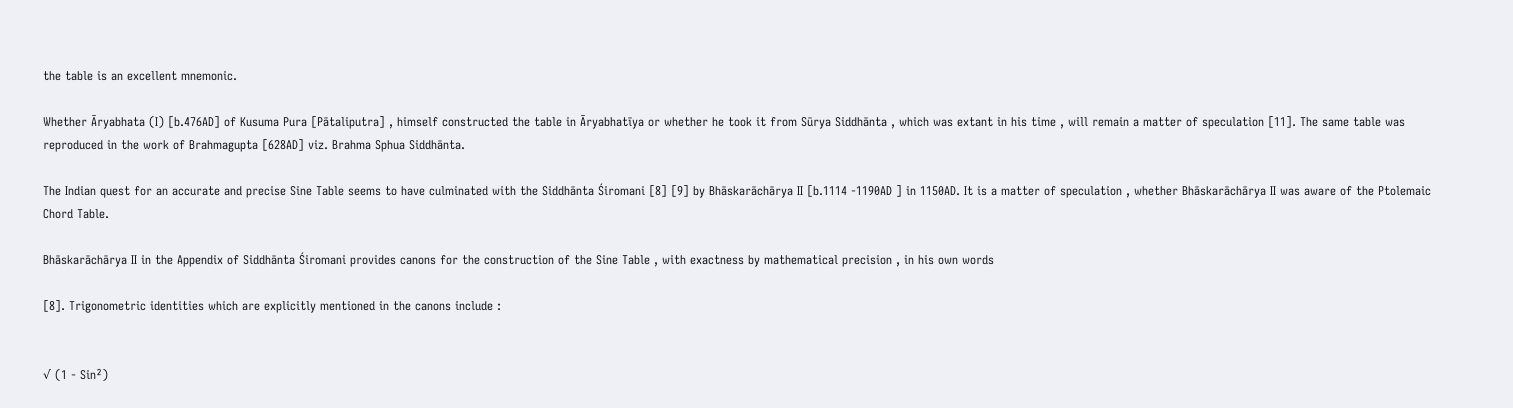the table is an excellent mnemonic.

Whether Āryabhata (I) [b.476AD] of Kusuma Pura [Pātaliputra] , himself constructed the table in Āryabhatīya or whether he took it from Sūrya Siddhānta , which was extant in his time , will remain a matter of speculation [11]. The same table was reproduced in the work of Brahmagupta [628AD] viz. Brahma Sphua Siddhānta.

The Indian quest for an accurate and precise Sine Table seems to have culminated with the Siddhānta Śiromani [8] [9] by Bhāskarāchārya II [b.1114 -1190AD ] in 1150AD. It is a matter of speculation , whether Bhāskarāchārya II was aware of the Ptolemaic Chord Table.

Bhāskarāchārya II in the Appendix of Siddhānta Śiromani provides canons for the construction of the Sine Table , with exactness by mathematical precision , in his own words

[8]. Trigonometric identities which are explicitly mentioned in the canons include :


√ (1 - Sin²)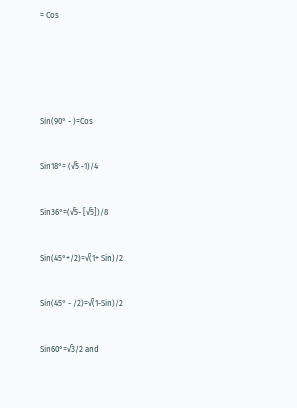= Cos






Sin(90° - )=Cos


Sin18°= (√5 -1)/4


Sin36°=(√5- [√5])/8


Sin(45°+/2)=√(1+ Sin)/2


Sin(45° - /2)=√(1-Sin)/2


Sin60°=√3/2 and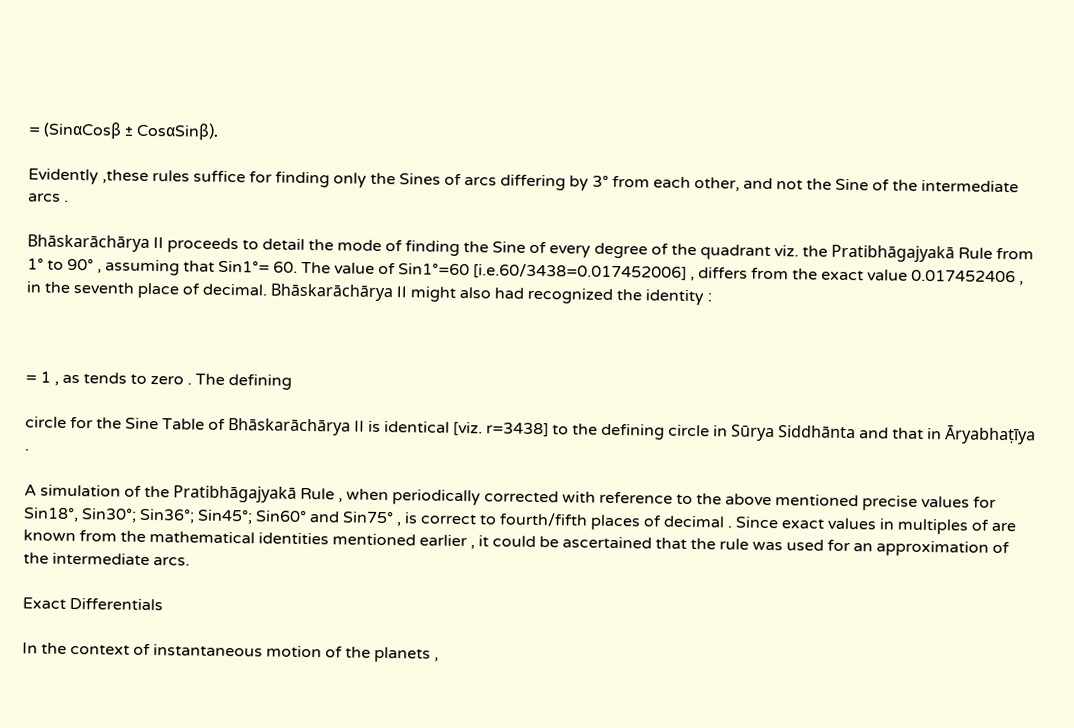= (SinαCosβ ± CosαSinβ).

Evidently ,these rules suffice for finding only the Sines of arcs differing by 3° from each other, and not the Sine of the intermediate arcs .

Bhāskarāchārya II proceeds to detail the mode of finding the Sine of every degree of the quadrant viz. the Pratibhāgajyakā Rule from 1° to 90° , assuming that Sin1°= 60. The value of Sin1°=60 [i.e.60/3438=0.017452006] , differs from the exact value 0.017452406 , in the seventh place of decimal. Bhāskarāchārya II might also had recognized the identity :



= 1 , as tends to zero . The defining

circle for the Sine Table of Bhāskarāchārya II is identical [viz. r=3438] to the defining circle in Sūrya Siddhānta and that in Āryabhaṭīya .

A simulation of the Pratibhāgajyakā Rule , when periodically corrected with reference to the above mentioned precise values for Sin18°, Sin30°; Sin36°; Sin45°; Sin60° and Sin75° , is correct to fourth/fifth places of decimal . Since exact values in multiples of are known from the mathematical identities mentioned earlier , it could be ascertained that the rule was used for an approximation of the intermediate arcs.

Exact Differentials

In the context of instantaneous motion of the planets ,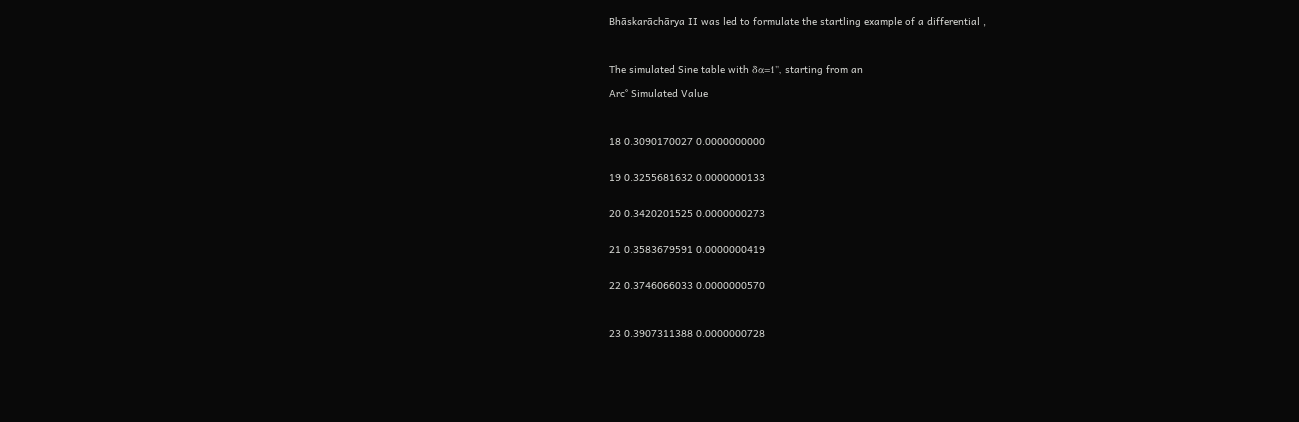Bhāskarāchārya II was led to formulate the startling example of a differential ,



The simulated Sine table with δα=1", starting from an

Arc° Simulated Value



18 0.3090170027 0.0000000000


19 0.3255681632 0.0000000133


20 0.3420201525 0.0000000273


21 0.3583679591 0.0000000419


22 0.3746066033 0.0000000570



23 0.3907311388 0.0000000728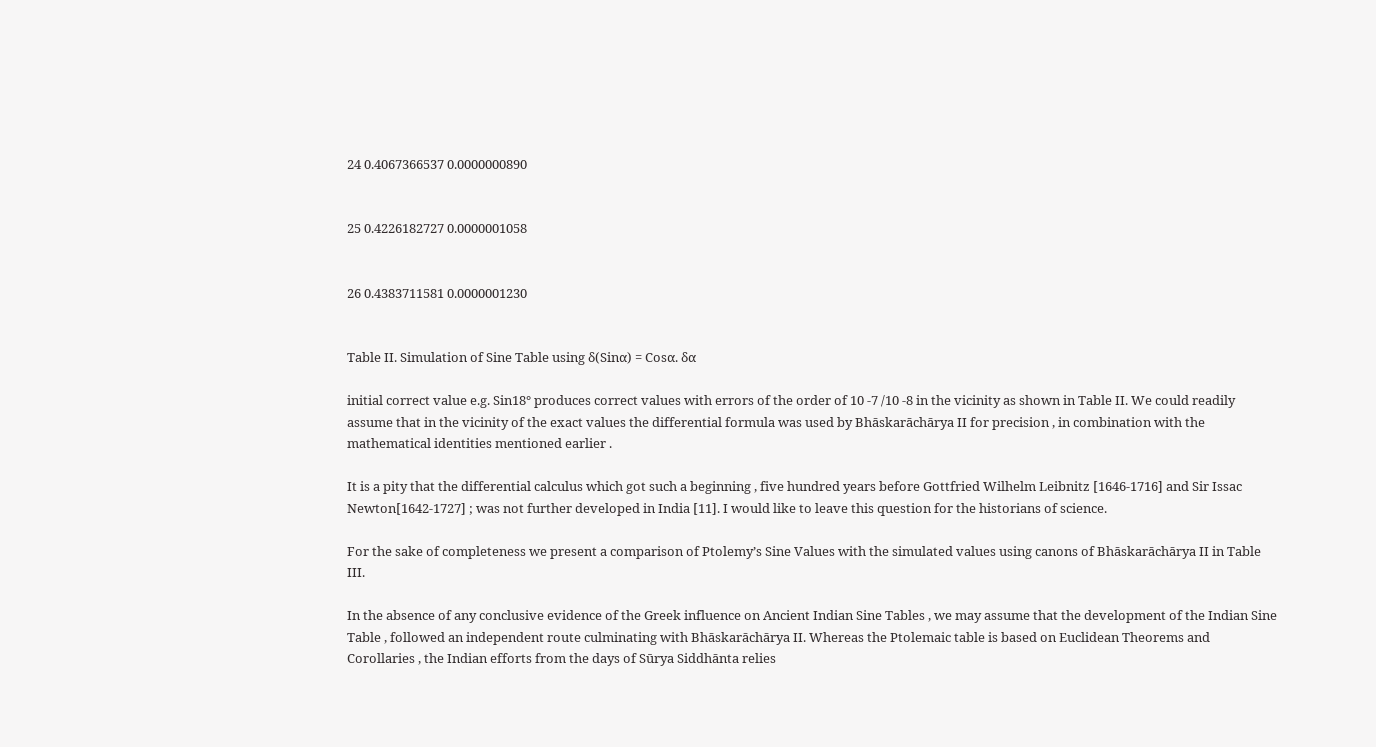24 0.4067366537 0.0000000890


25 0.4226182727 0.0000001058


26 0.4383711581 0.0000001230


Table II. Simulation of Sine Table using δ(Sinα) = Cosα. δα

initial correct value e.g. Sin18° produces correct values with errors of the order of 10 -7 /10 -8 in the vicinity as shown in Table II. We could readily assume that in the vicinity of the exact values the differential formula was used by Bhāskarāchārya II for precision , in combination with the mathematical identities mentioned earlier .

It is a pity that the differential calculus which got such a beginning , five hundred years before Gottfried Wilhelm Leibnitz [1646-1716] and Sir Issac Newton[1642-1727] ; was not further developed in India [11]. I would like to leave this question for the historians of science.

For the sake of completeness we present a comparison of Ptolemy’s Sine Values with the simulated values using canons of Bhāskarāchārya II in Table III.

In the absence of any conclusive evidence of the Greek influence on Ancient Indian Sine Tables , we may assume that the development of the Indian Sine Table , followed an independent route culminating with Bhāskarāchārya II. Whereas the Ptolemaic table is based on Euclidean Theorems and Corollaries , the Indian efforts from the days of Sūrya Siddhānta relies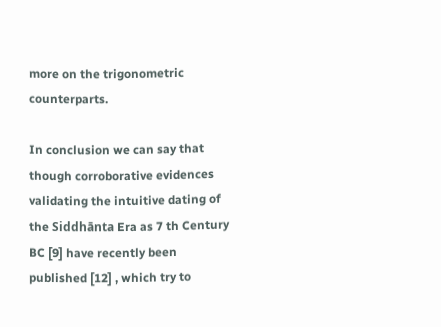more on the trigonometric counterparts.

In conclusion we can say that though corroborative evidences validating the intuitive dating of the Siddhānta Era as 7 th Century BC [9] have recently been published [12] , which try to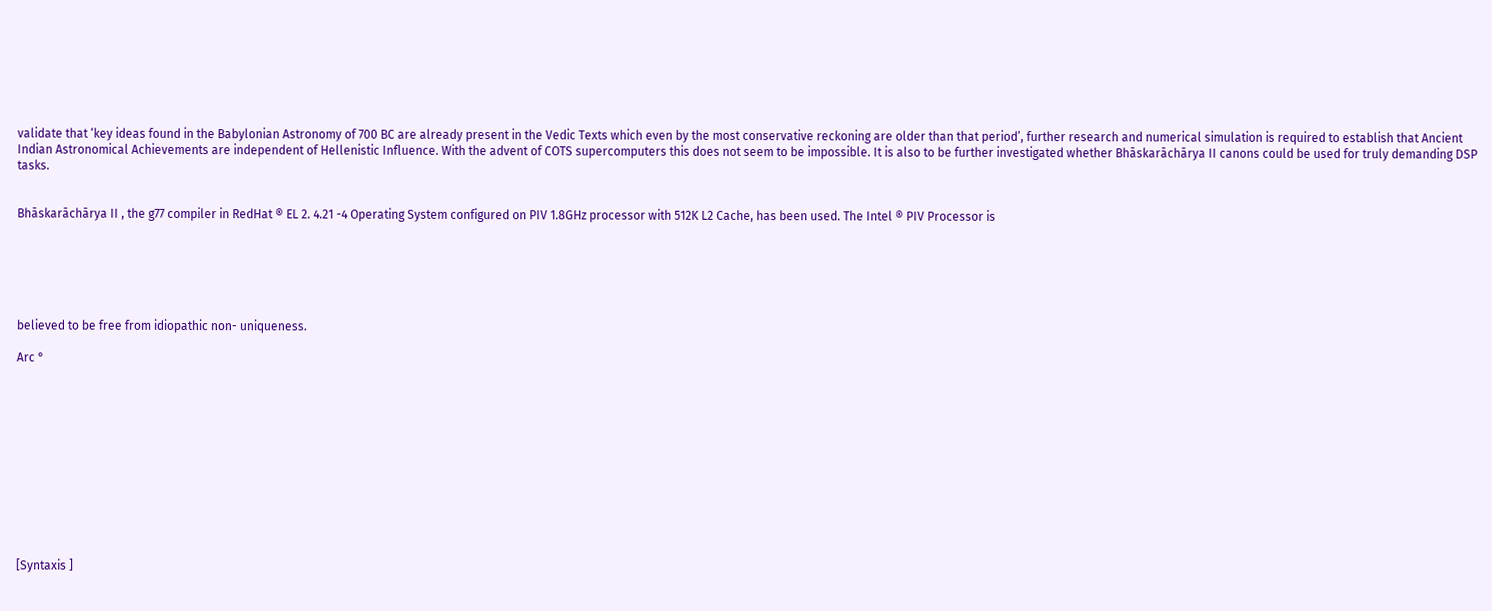validate that ‘key ideas found in the Babylonian Astronomy of 700 BC are already present in the Vedic Texts which even by the most conservative reckoning are older than that period’, further research and numerical simulation is required to establish that Ancient Indian Astronomical Achievements are independent of Hellenistic Influence. With the advent of COTS supercomputers this does not seem to be impossible. It is also to be further investigated whether Bhāskarāchārya II canons could be used for truly demanding DSP tasks.


Bhāskarāchārya II , the g77 compiler in RedHat ® EL 2. 4.21 -4 Operating System configured on PIV 1.8GHz processor with 512K L2 Cache, has been used. The Intel ® PIV Processor is






believed to be free from idiopathic non- uniqueness.

Arc °












[Syntaxis ]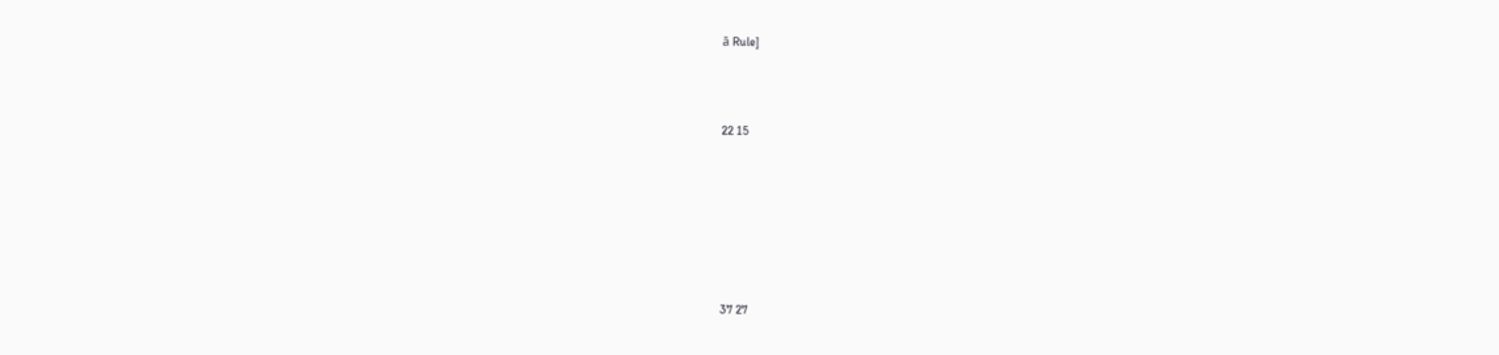ā Rule]



22 15







37 27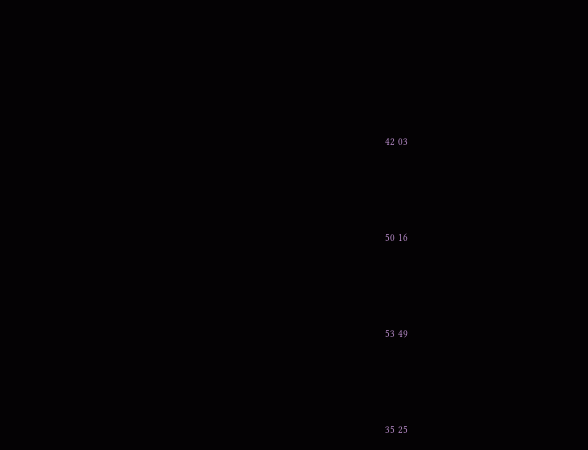42 03







50 16







53 49







35 25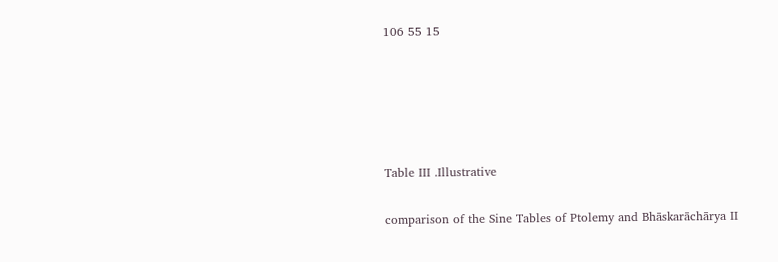106 55 15





Table III .Illustrative

comparison of the Sine Tables of Ptolemy and Bhāskarāchārya II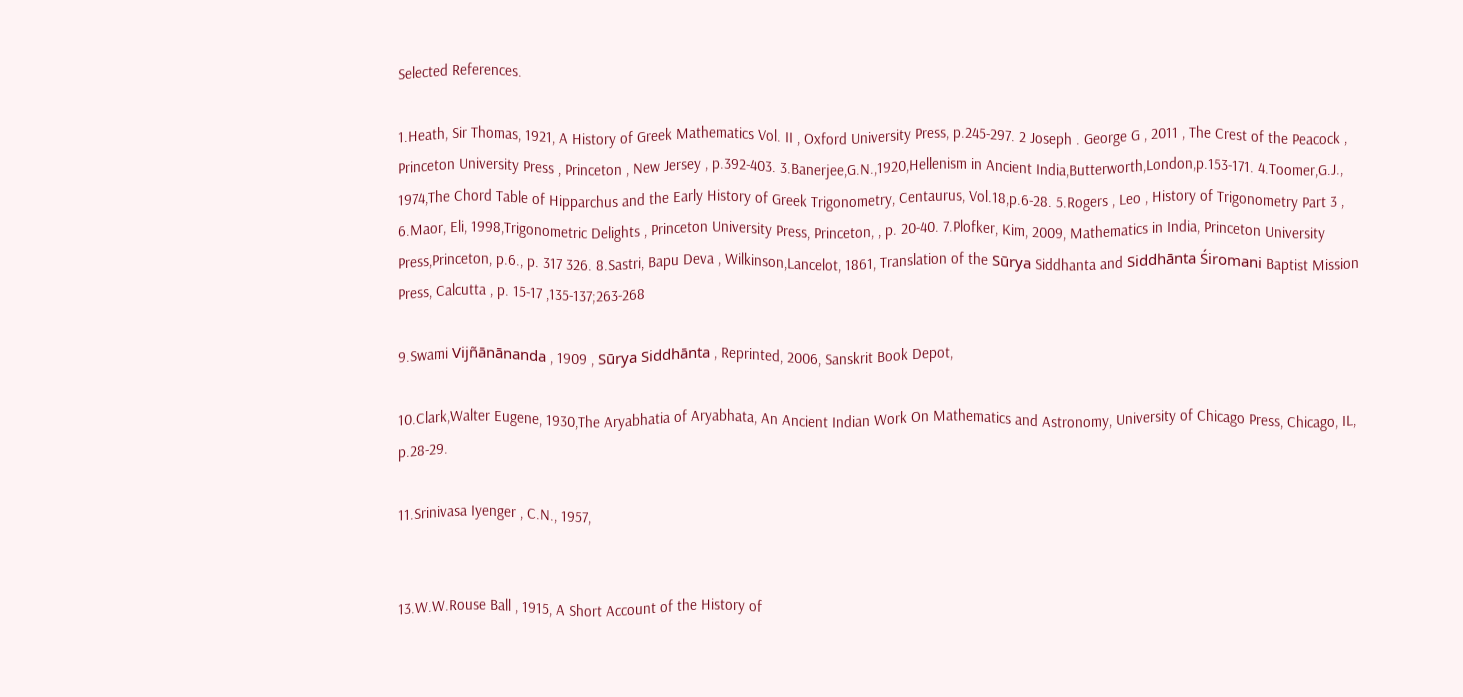Selected References.

1.Heath, Sir Thomas, 1921, A History of Greek Mathematics Vol. II , Oxford University Press, p.245-297. 2 Joseph . George G , 2011 , The Crest of the Peacock , Princeton University Press , Princeton , New Jersey , p.392-403. 3.Banerjee,G.N.,1920,Hellenism in Ancient India,Butterworth,London,p.153-171. 4.Toomer,G.J., 1974,The Chord Table of Hipparchus and the Early History of Greek Trigonometry, Centaurus, Vol.18,p.6-28. 5.Rogers , Leo , History of Trigonometry Part 3 , 6.Maor, Eli, 1998,Trigonometric Delights , Princeton University Press, Princeton, , p. 20-40. 7.Plofker, Kim, 2009, Mathematics in India, Princeton University Press,Princeton, p.6., p. 317 326. 8.Sastri, Bapu Deva , Wilkinson,Lancelot, 1861, Translation of the Sūrya Siddhanta and Siddhānta Śiromani Baptist Mission Press, Calcutta , p. 15-17 ,135-137;263-268

9.Swami Vijñānānanda , 1909 , Sūrya Siddhānta , Reprinted, 2006, Sanskrit Book Depot,

10.Clark,Walter Eugene, 1930,The Aryabhatia of Aryabhata, An Ancient Indian Work On Mathematics and Astronomy, University of Chicago Press, Chicago, IL, p.28-29.

11.Srinivasa Iyenger , C.N., 1957,


13.W.W.Rouse Ball , 1915, A Short Account of the History of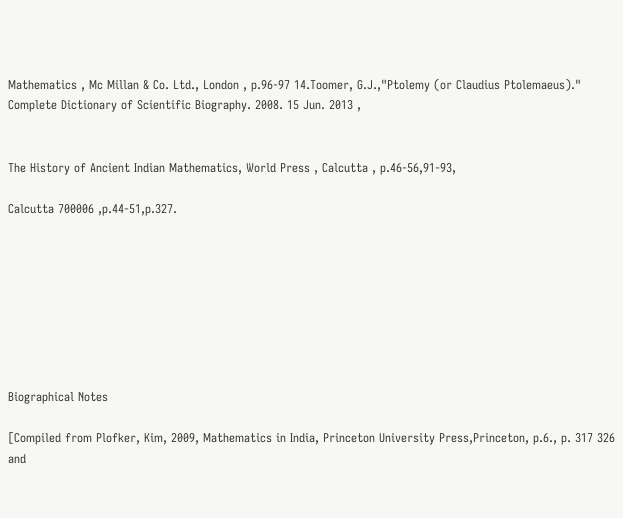Mathematics , Mc Millan & Co. Ltd., London , p.96-97 14.Toomer, G.J.,"Ptolemy (or Claudius Ptolemaeus)." Complete Dictionary of Scientific Biography. 2008. 15 Jun. 2013 ,


The History of Ancient Indian Mathematics, World Press , Calcutta , p.46-56,91-93,

Calcutta 700006 ,p.44-51,p.327.








Biographical Notes

[Compiled from Plofker, Kim, 2009, Mathematics in India, Princeton University Press,Princeton, p.6., p. 317 326 and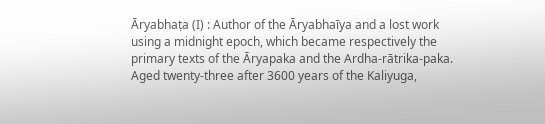Āryabhaṭa (I) : Author of the Āryabhaīya and a lost work using a midnight epoch, which became respectively the primary texts of the Āryapaka and the Ardha-rātrika-paka. Aged twenty-three after 3600 years of the Kaliyuga,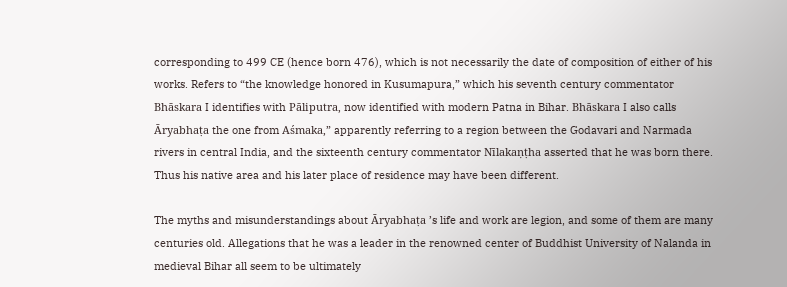corresponding to 499 CE (hence born 476), which is not necessarily the date of composition of either of his works. Refers to “the knowledge honored in Kusumapura,” which his seventh century commentator Bhāskara I identifies with Pāliputra, now identified with modern Patna in Bihar. Bhāskara I also calls Āryabhaṭa the one from Aśmaka,” apparently referring to a region between the Godavari and Narmada rivers in central India, and the sixteenth century commentator Nīlakaṇṭha asserted that he was born there. Thus his native area and his later place of residence may have been different.

The myths and misunderstandings about Āryabhaṭa ’s life and work are legion, and some of them are many centuries old. Allegations that he was a leader in the renowned center of Buddhist University of Nalanda in medieval Bihar all seem to be ultimately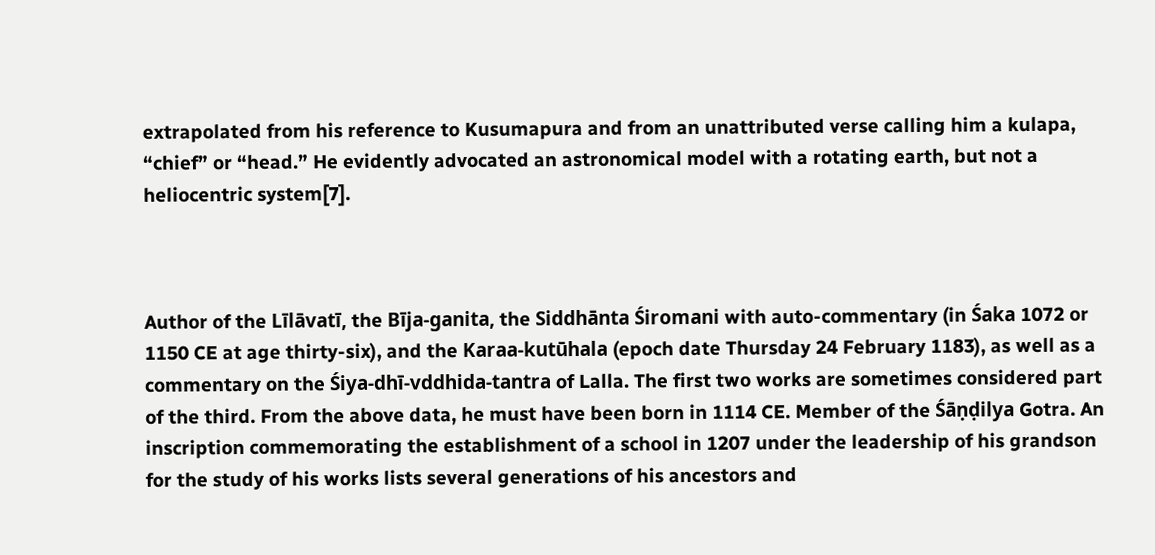extrapolated from his reference to Kusumapura and from an unattributed verse calling him a kulapa, “chief” or “head.” He evidently advocated an astronomical model with a rotating earth, but not a heliocentric system[7].



Author of the Līlāvatī, the Bīja-ganita, the Siddhānta Śiromani with auto-commentary (in Śaka 1072 or 1150 CE at age thirty-six), and the Karaa-kutūhala (epoch date Thursday 24 February 1183), as well as a commentary on the Śiya-dhī-vddhida-tantra of Lalla. The first two works are sometimes considered part of the third. From the above data, he must have been born in 1114 CE. Member of the Śāṇḍilya Gotra. An inscription commemorating the establishment of a school in 1207 under the leadership of his grandson for the study of his works lists several generations of his ancestors and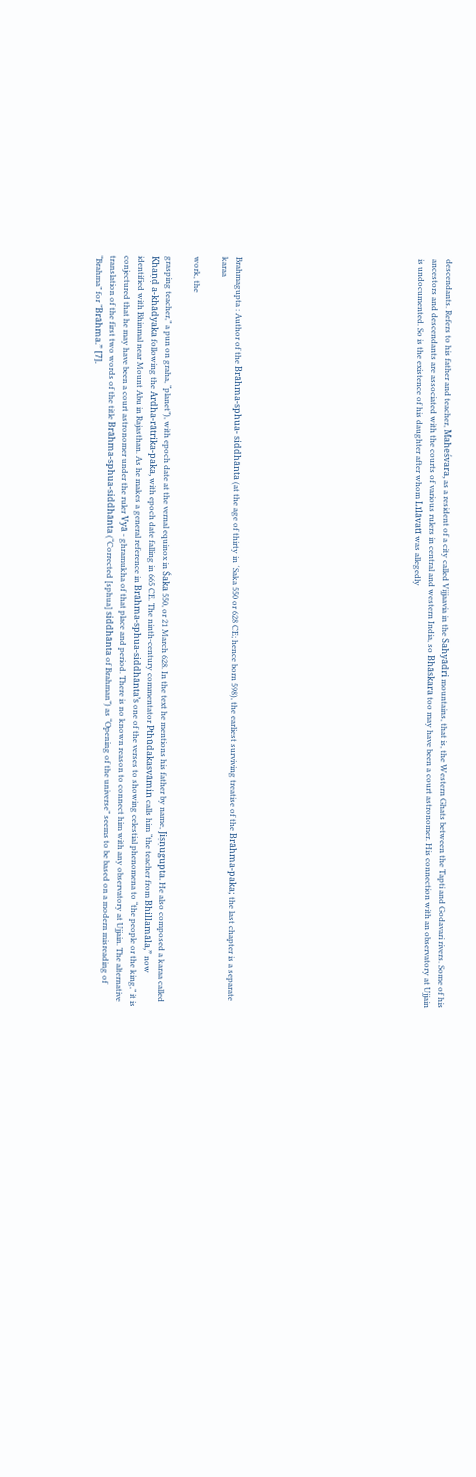descendants. Refers to his father and teacher, Maheśvara, as a resident of a city called Vijjaavia in the Sahyādri mountains, that is, the Western Ghats between the Tapti and Godavari rivers. Some of his ancestors and descendants are associated with the courts of various rulers in central and western India, so Bhāskara too may have been a court astronomer. His connection with an observatory at Ujjain is undocumented. So is the existence of his daughter after whom Līlāvatī was allegedly












Brahmagupta : Author of the Brāhma-sphua- siddhānta (at the age of thirty in ´Saka 550 or 628 CE; hence born 598), the earliest surviving treatise of the Brāhma-paka; the last chapter is a separate karaa

work, the

grasping teacher,” a pun on graha, “planet”), with epoch date at the vernal equinox in Śaka 550, or 21 March 628. In the text he mentions his father by name, Jiṣṇugupta. He also composed a karaa called Khaṇḍ a-khādyaka following the Ardha-rātrika-paka, with epoch date falling in 665 CE. The ninth-century commentator Pthūdakasvāmin calls him “the teacher from Bhillamāla,” now identified with Bhinmal near Mount Abu in Rajasthan. As he makes a general reference in Brāhma-sphua-siddhānta’s one of the verses to showing celestial phenomena to “the people or the king,” it is conjectured that he may have been a court astronomer under the ruler Vyā - ghramukha of that place and period. There is no known reason to connect him with any observatory at Ujjain. The alternative translation of the first two words of the title Brāhma-sphua-siddhānta (“Corrected [sphua] siddhānta of Brahman”) as “Opening of the universe” seems to be based on a modern misreading of “Brahma” for “Brāhma.” [7].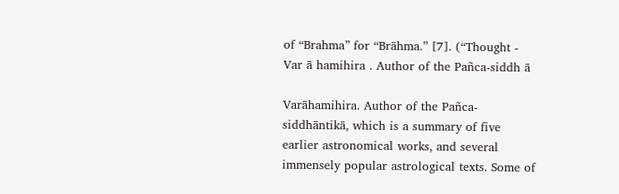of “Brahma” for “Brāhma.” [7]. (“Thought - Var ā hamihira . Author of the Pañca-siddh ā

Varāhamihira. Author of the Pañca-siddhāntikā, which is a summary of five earlier astronomical works, and several immensely popular astrological texts. Some of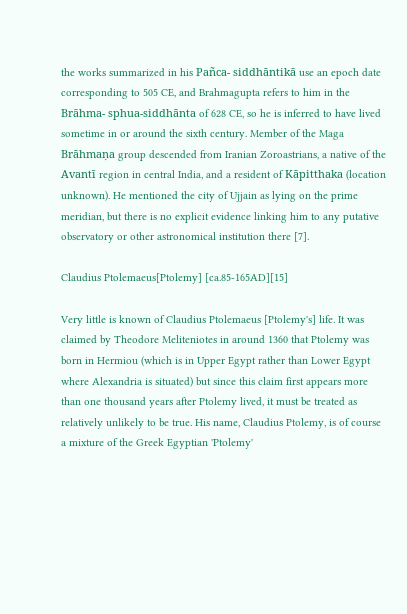the works summarized in his Pañca- siddhāntikā use an epoch date corresponding to 505 CE, and Brahmagupta refers to him in the Brāhma- sphua-siddhānta of 628 CE, so he is inferred to have lived sometime in or around the sixth century. Member of the Maga Brāhmaṇa group descended from Iranian Zoroastrians, a native of the Avantī region in central India, and a resident of Kāpitthaka (location unknown). He mentioned the city of Ujjain as lying on the prime meridian, but there is no explicit evidence linking him to any putative observatory or other astronomical institution there [7].

Claudius Ptolemaeus[Ptolemy] [ca.85-165AD][15]

Very little is known of Claudius Ptolemaeus [Ptolemy's] life. It was claimed by Theodore Meliteniotes in around 1360 that Ptolemy was born in Hermiou (which is in Upper Egypt rather than Lower Egypt where Alexandria is situated) but since this claim first appears more than one thousand years after Ptolemy lived, it must be treated as relatively unlikely to be true. His name, Claudius Ptolemy, is of course a mixture of the Greek Egyptian 'Ptolemy'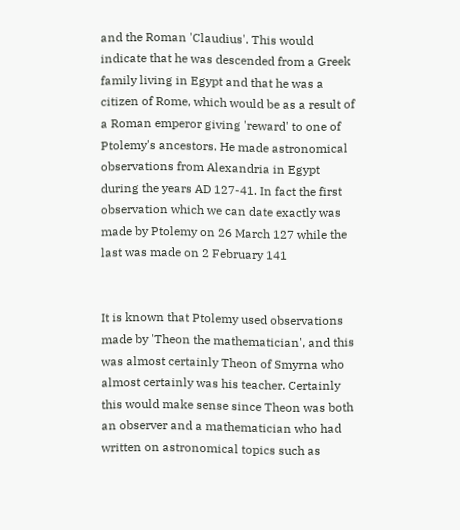and the Roman 'Claudius'. This would indicate that he was descended from a Greek family living in Egypt and that he was a citizen of Rome, which would be as a result of a Roman emperor giving 'reward' to one of Ptolemy's ancestors. He made astronomical observations from Alexandria in Egypt during the years AD 127-41. In fact the first observation which we can date exactly was made by Ptolemy on 26 March 127 while the last was made on 2 February 141


It is known that Ptolemy used observations made by 'Theon the mathematician', and this was almost certainly Theon of Smyrna who almost certainly was his teacher. Certainly this would make sense since Theon was both an observer and a mathematician who had written on astronomical topics such as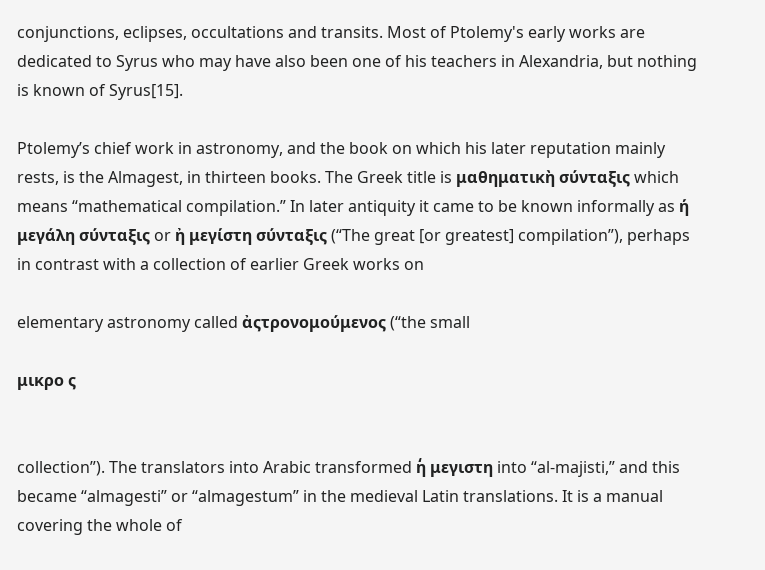conjunctions, eclipses, occultations and transits. Most of Ptolemy's early works are dedicated to Syrus who may have also been one of his teachers in Alexandria, but nothing is known of Syrus[15].

Ptolemy’s chief work in astronomy, and the book on which his later reputation mainly rests, is the Almagest, in thirteen books. The Greek title is μαθηματικὴ σύνταξις which means “mathematical compilation.” In later antiquity it came to be known informally as ή μεγάλη σύνταξις or ἠ μεγίστη σύνταξις (“The great [or greatest] compilation”), perhaps in contrast with a collection of earlier Greek works on

elementary astronomy called ἀςτρоνоμоύμενоς (“the small

μικρо ς


collection”). The translators into Arabic transformed η̒ μεγιστη into “al-majisti,” and this became “almagesti” or “almagestum” in the medieval Latin translations. It is a manual covering the whole of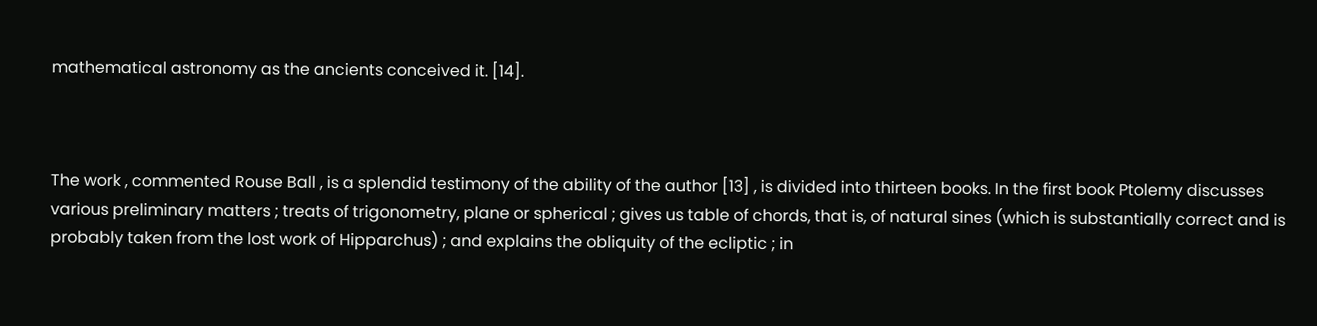mathematical astronomy as the ancients conceived it. [14].



The work , commented Rouse Ball , is a splendid testimony of the ability of the author [13] , is divided into thirteen books. In the first book Ptolemy discusses various preliminary matters ; treats of trigonometry, plane or spherical ; gives us table of chords, that is, of natural sines (which is substantially correct and is probably taken from the lost work of Hipparchus) ; and explains the obliquity of the ecliptic ; in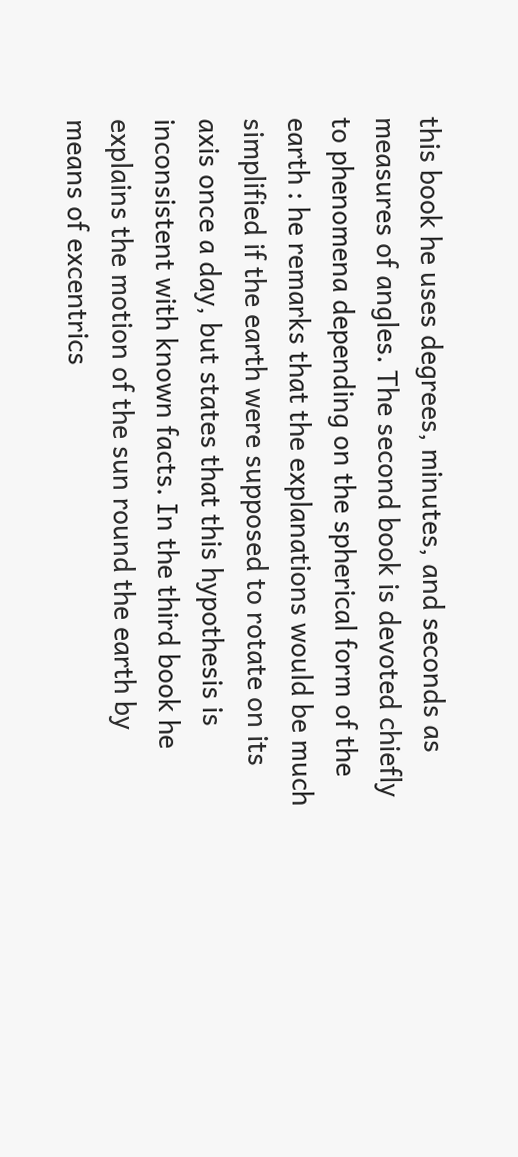this book he uses degrees, minutes, and seconds as measures of angles. The second book is devoted chiefly to phenomena depending on the spherical form of the earth : he remarks that the explanations would be much simplified if the earth were supposed to rotate on its axis once a day, but states that this hypothesis is inconsistent with known facts. In the third book he explains the motion of the sun round the earth by means of excentrics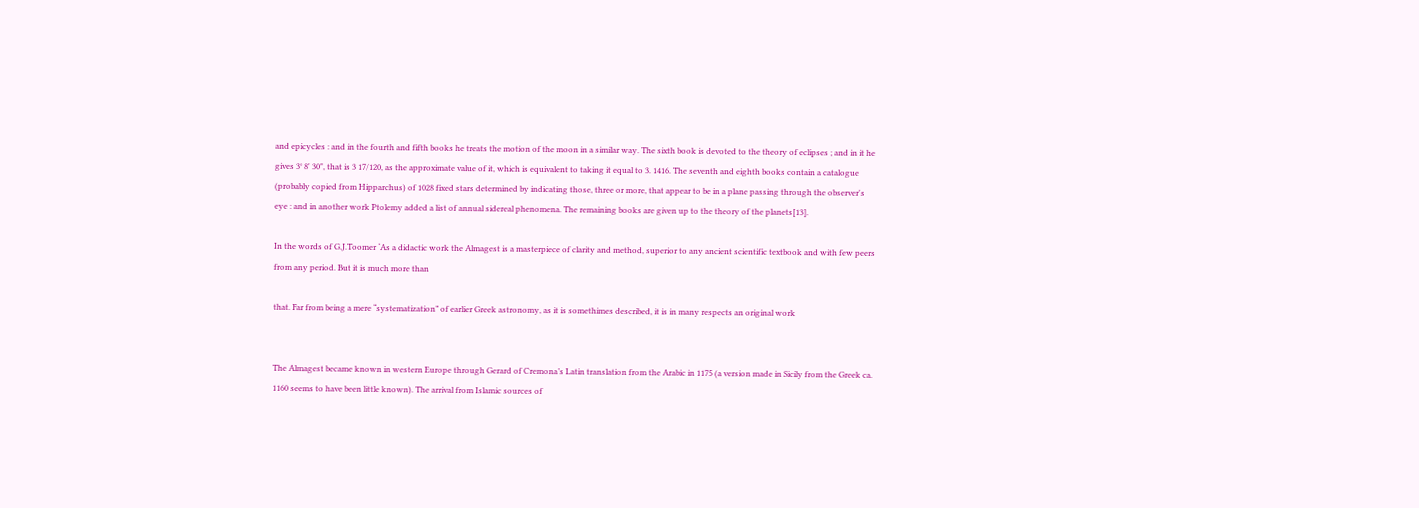and epicycles : and in the fourth and fifth books he treats the motion of the moon in a similar way. The sixth book is devoted to the theory of eclipses ; and in it he gives 3° 8' 30", that is 3 17/120, as the approximate value of it, which is equivalent to taking it equal to 3. 1416. The seventh and eighth books contain a catalogue (probably copied from Hipparchus) of 1028 fixed stars determined by indicating those, three or more, that appear to be in a plane passing through the observer's eye : and in another work Ptolemy added a list of annual sidereal phenomena. The remaining books are given up to the theory of the planets[13].

In the words of G.J.Toomer ‘As a didactic work the Almagest is a masterpiece of clarity and method, superior to any ancient scientific textbook and with few peers from any period. But it is much more than

that. Far from being a mere “systematization” of earlier Greek astronomy, as it is somethimes described, it is in many respects an original work


The Almagest became known in western Europe through Gerard of Cremona’s Latin translation from the Arabic in 1175 (a version made in Sicily from the Greek ca. 1160 seems to have been little known). The arrival from Islamic sources of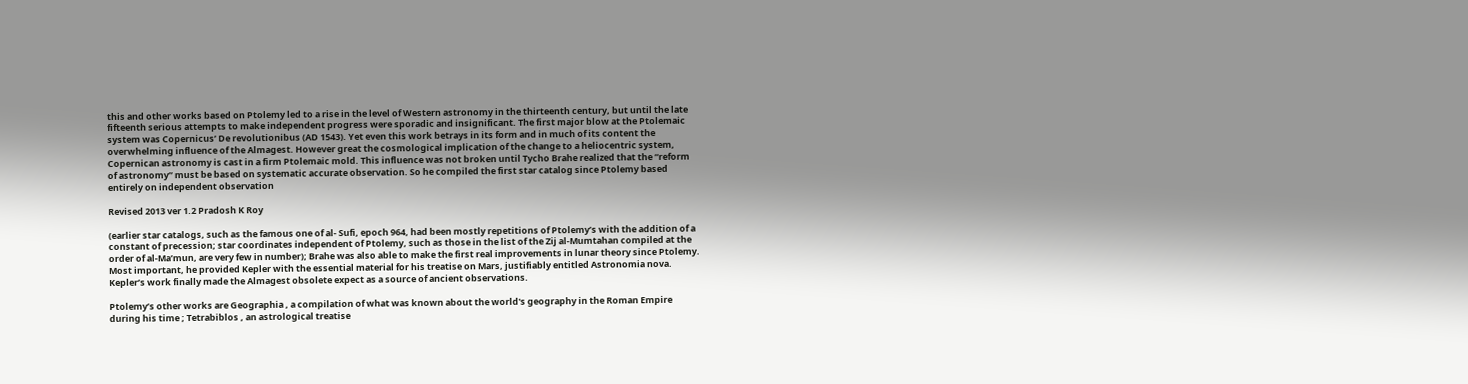this and other works based on Ptolemy led to a rise in the level of Western astronomy in the thirteenth century, but until the late fifteenth serious attempts to make independent progress were sporadic and insignificant. The first major blow at the Ptolemaic system was Copernicus’ De revolutionibus (AD 1543). Yet even this work betrays in its form and in much of its content the overwhelming influence of the Almagest. However great the cosmological implication of the change to a heliocentric system, Copernican astronomy is cast in a firm Ptolemaic mold. This influence was not broken until Tycho Brahe realized that the “reform of astronomy” must be based on systematic accurate observation. So he compiled the first star catalog since Ptolemy based entirely on independent observation

Revised 2013 ver 1.2 Pradosh K Roy

(earlier star catalogs, such as the famous one of al- Sufi, epoch 964, had been mostly repetitions of Ptolemy’s with the addition of a constant of precession; star coordinates independent of Ptolemy, such as those in the list of the Zij al-Mumtahan compiled at the order of al-Ma’mun, are very few in number); Brahe was also able to make the first real improvements in lunar theory since Ptolemy. Most important, he provided Kepler with the essential material for his treatise on Mars, justifiably entitled Astronomia nova. Kepler’s work finally made the Almagest obsolete expect as a source of ancient observations.

Ptolemy’s other works are Geographia , a compilation of what was known about the world's geography in the Roman Empire during his time ; Tetrabiblos , an astrological treatise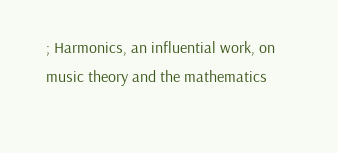; Harmonics, an influential work, on music theory and the mathematics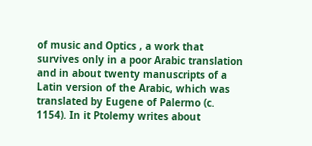of music and Optics , a work that survives only in a poor Arabic translation and in about twenty manuscripts of a Latin version of the Arabic, which was translated by Eugene of Palermo (c. 1154). In it Ptolemy writes about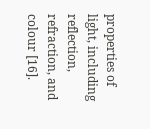properties of light, including reflection, refraction, and colour [16].